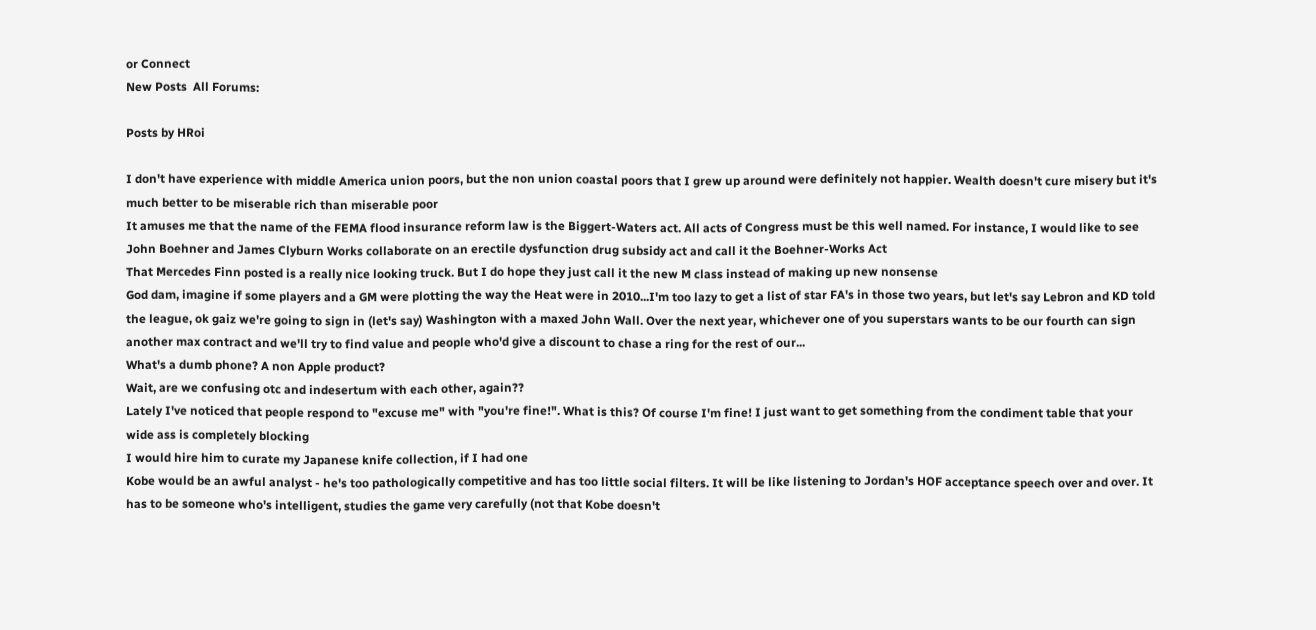or Connect
New Posts  All Forums:

Posts by HRoi

I don't have experience with middle America union poors, but the non union coastal poors that I grew up around were definitely not happier. Wealth doesn't cure misery but it's much better to be miserable rich than miserable poor
It amuses me that the name of the FEMA flood insurance reform law is the Biggert-Waters act. All acts of Congress must be this well named. For instance, I would like to see John Boehner and James Clyburn Works collaborate on an erectile dysfunction drug subsidy act and call it the Boehner-Works Act
That Mercedes Finn posted is a really nice looking truck. But I do hope they just call it the new M class instead of making up new nonsense
God dam, imagine if some players and a GM were plotting the way the Heat were in 2010...I'm too lazy to get a list of star FA's in those two years, but let's say Lebron and KD told the league, ok gaiz we're going to sign in (let's say) Washington with a maxed John Wall. Over the next year, whichever one of you superstars wants to be our fourth can sign another max contract and we'll try to find value and people who'd give a discount to chase a ring for the rest of our...
What's a dumb phone? A non Apple product?
Wait, are we confusing otc and indesertum with each other, again??
Lately I've noticed that people respond to "excuse me" with "you're fine!". What is this? Of course I'm fine! I just want to get something from the condiment table that your wide ass is completely blocking
I would hire him to curate my Japanese knife collection, if I had one
Kobe would be an awful analyst - he's too pathologically competitive and has too little social filters. It will be like listening to Jordan's HOF acceptance speech over and over. It has to be someone who's intelligent, studies the game very carefully (not that Kobe doesn't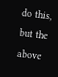do this, but the above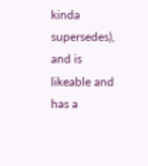kinda supersedes), and is likeable and has a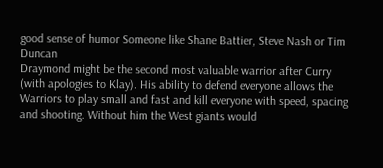good sense of humor Someone like Shane Battier, Steve Nash or Tim Duncan
Draymond might be the second most valuable warrior after Curry (with apologies to Klay). His ability to defend everyone allows the Warriors to play small and fast and kill everyone with speed, spacing and shooting. Without him the West giants would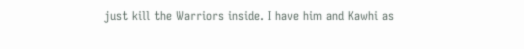just kill the Warriors inside. I have him and Kawhi as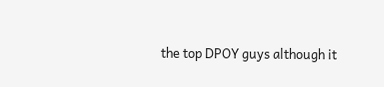the top DPOY guys although it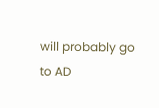will probably go to AD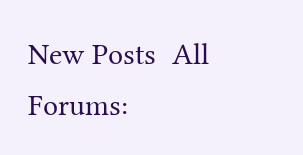New Posts  All Forums: